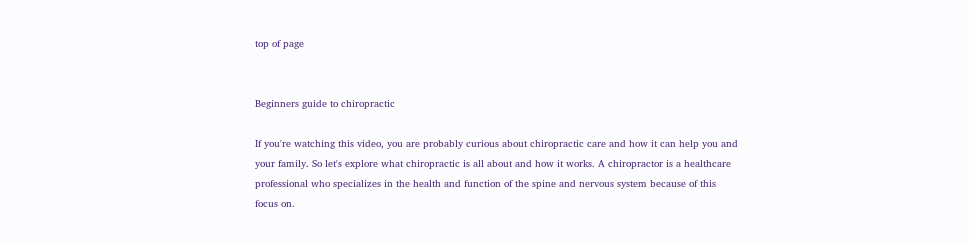top of page


Beginners guide to chiropractic

If you're watching this video, you are probably curious about chiropractic care and how it can help you and your family. So let's explore what chiropractic is all about and how it works. A chiropractor is a healthcare professional who specializes in the health and function of the spine and nervous system because of this focus on.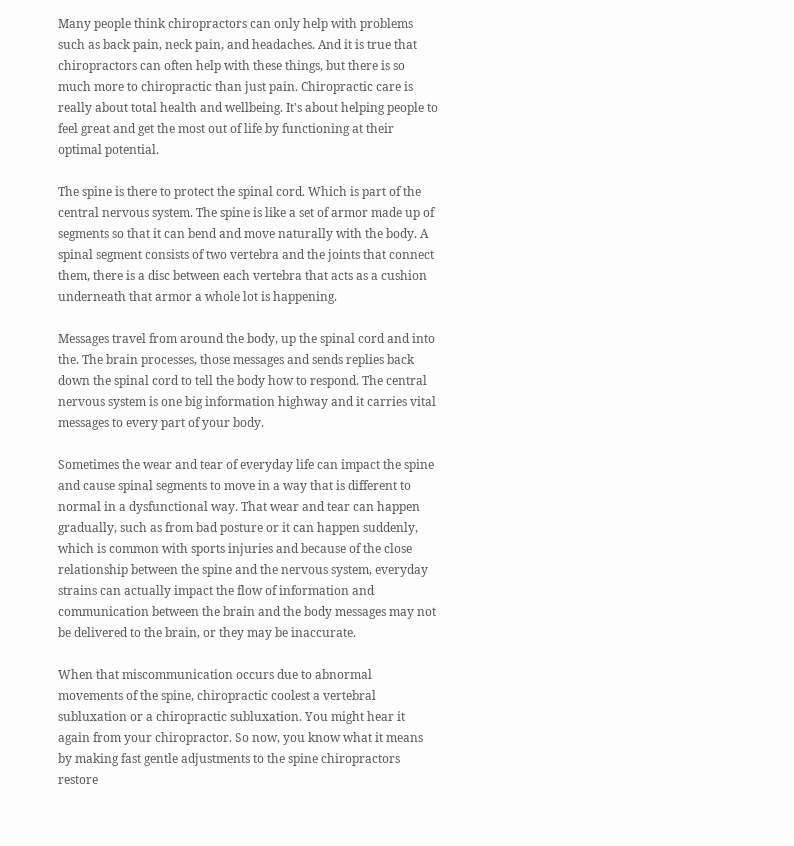Many people think chiropractors can only help with problems such as back pain, neck pain, and headaches. And it is true that chiropractors can often help with these things, but there is so much more to chiropractic than just pain. Chiropractic care is really about total health and wellbeing. It's about helping people to feel great and get the most out of life by functioning at their optimal potential.

The spine is there to protect the spinal cord. Which is part of the central nervous system. The spine is like a set of armor made up of segments so that it can bend and move naturally with the body. A spinal segment consists of two vertebra and the joints that connect them, there is a disc between each vertebra that acts as a cushion underneath that armor a whole lot is happening.

Messages travel from around the body, up the spinal cord and into the. The brain processes, those messages and sends replies back down the spinal cord to tell the body how to respond. The central nervous system is one big information highway and it carries vital messages to every part of your body.

Sometimes the wear and tear of everyday life can impact the spine and cause spinal segments to move in a way that is different to normal in a dysfunctional way. That wear and tear can happen gradually, such as from bad posture or it can happen suddenly, which is common with sports injuries and because of the close relationship between the spine and the nervous system, everyday strains can actually impact the flow of information and communication between the brain and the body messages may not be delivered to the brain, or they may be inaccurate.

When that miscommunication occurs due to abnormal movements of the spine, chiropractic coolest a vertebral subluxation or a chiropractic subluxation. You might hear it again from your chiropractor. So now, you know what it means by making fast gentle adjustments to the spine chiropractors restore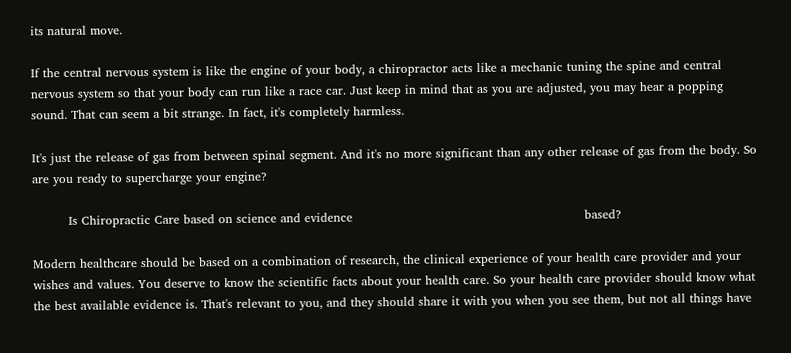its natural move.

If the central nervous system is like the engine of your body, a chiropractor acts like a mechanic tuning the spine and central nervous system so that your body can run like a race car. Just keep in mind that as you are adjusted, you may hear a popping sound. That can seem a bit strange. In fact, it's completely harmless.

It's just the release of gas from between spinal segment. And it's no more significant than any other release of gas from the body. So are you ready to supercharge your engine?

         Is Chiropractic Care based on science and evidence                                                          based?

Modern healthcare should be based on a combination of research, the clinical experience of your health care provider and your wishes and values. You deserve to know the scientific facts about your health care. So your health care provider should know what the best available evidence is. That's relevant to you, and they should share it with you when you see them, but not all things have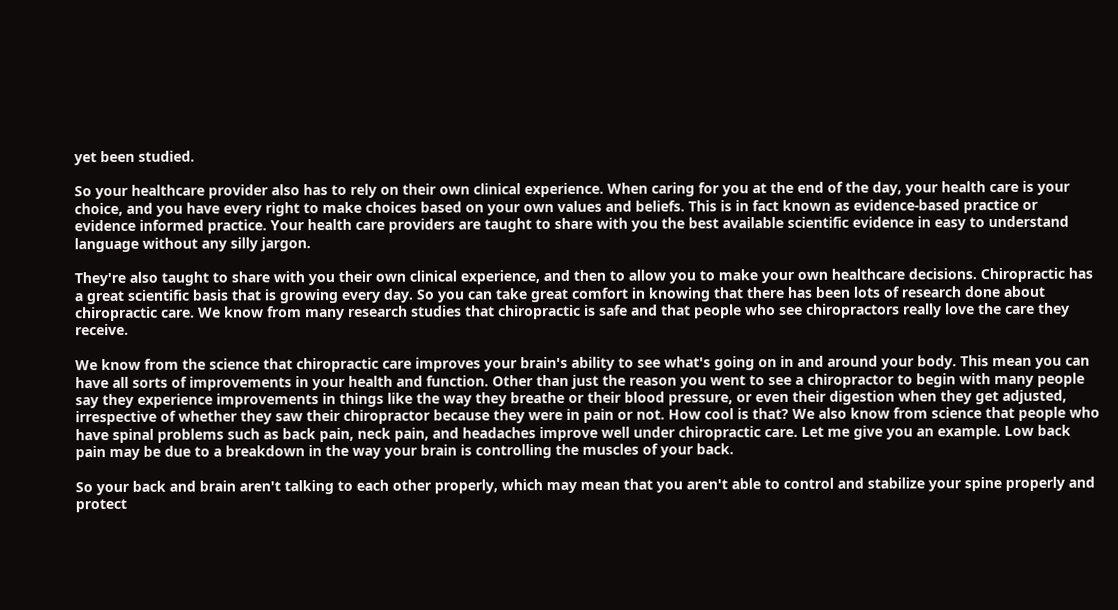yet been studied.

So your healthcare provider also has to rely on their own clinical experience. When caring for you at the end of the day, your health care is your choice, and you have every right to make choices based on your own values and beliefs. This is in fact known as evidence-based practice or evidence informed practice. Your health care providers are taught to share with you the best available scientific evidence in easy to understand language without any silly jargon.

They're also taught to share with you their own clinical experience, and then to allow you to make your own healthcare decisions. Chiropractic has a great scientific basis that is growing every day. So you can take great comfort in knowing that there has been lots of research done about chiropractic care. We know from many research studies that chiropractic is safe and that people who see chiropractors really love the care they receive.

We know from the science that chiropractic care improves your brain's ability to see what's going on in and around your body. This mean you can have all sorts of improvements in your health and function. Other than just the reason you went to see a chiropractor to begin with many people say they experience improvements in things like the way they breathe or their blood pressure, or even their digestion when they get adjusted, irrespective of whether they saw their chiropractor because they were in pain or not. How cool is that? We also know from science that people who have spinal problems such as back pain, neck pain, and headaches improve well under chiropractic care. Let me give you an example. Low back pain may be due to a breakdown in the way your brain is controlling the muscles of your back.

So your back and brain aren't talking to each other properly, which may mean that you aren't able to control and stabilize your spine properly and protect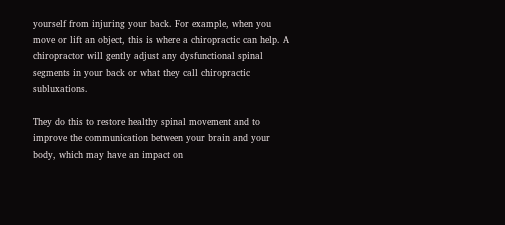yourself from injuring your back. For example, when you move or lift an object, this is where a chiropractic can help. A chiropractor will gently adjust any dysfunctional spinal segments in your back or what they call chiropractic subluxations.

They do this to restore healthy spinal movement and to improve the communication between your brain and your body, which may have an impact on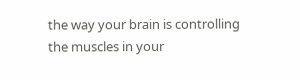the way your brain is controlling the muscles in your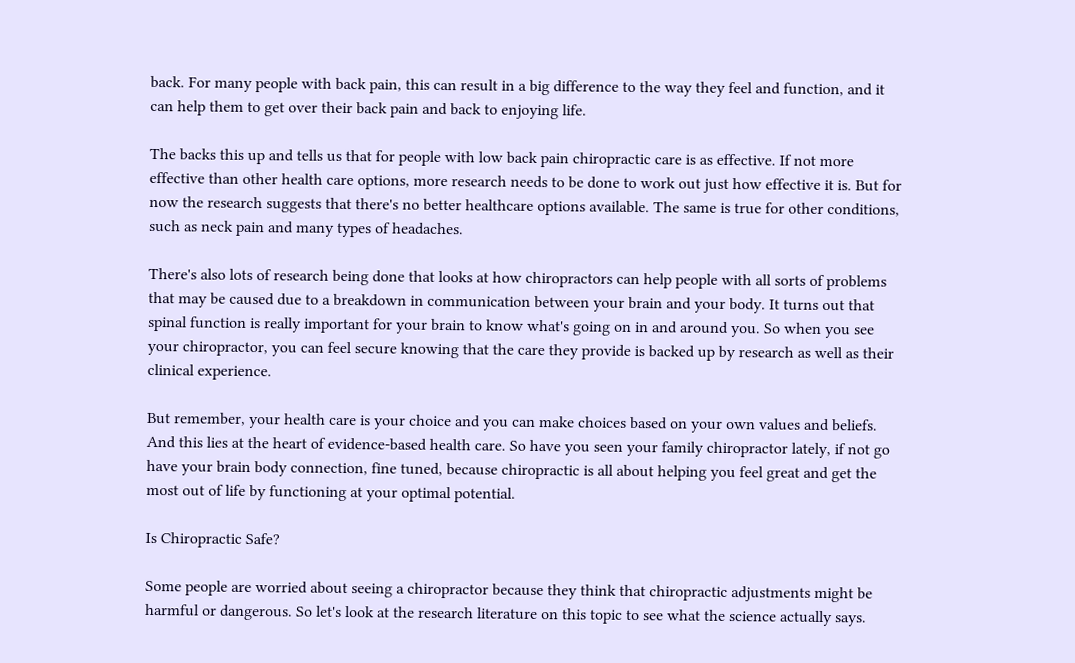back. For many people with back pain, this can result in a big difference to the way they feel and function, and it can help them to get over their back pain and back to enjoying life.

The backs this up and tells us that for people with low back pain chiropractic care is as effective. If not more effective than other health care options, more research needs to be done to work out just how effective it is. But for now the research suggests that there's no better healthcare options available. The same is true for other conditions, such as neck pain and many types of headaches.

There's also lots of research being done that looks at how chiropractors can help people with all sorts of problems that may be caused due to a breakdown in communication between your brain and your body. It turns out that spinal function is really important for your brain to know what's going on in and around you. So when you see your chiropractor, you can feel secure knowing that the care they provide is backed up by research as well as their clinical experience.

But remember, your health care is your choice and you can make choices based on your own values and beliefs. And this lies at the heart of evidence-based health care. So have you seen your family chiropractor lately, if not go have your brain body connection, fine tuned, because chiropractic is all about helping you feel great and get the most out of life by functioning at your optimal potential.

Is Chiropractic Safe?

Some people are worried about seeing a chiropractor because they think that chiropractic adjustments might be harmful or dangerous. So let's look at the research literature on this topic to see what the science actually says.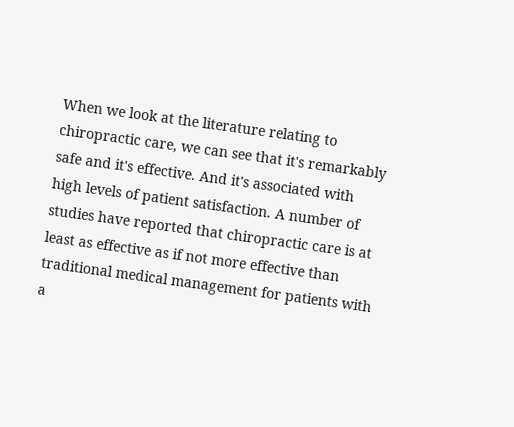When we look at the literature relating to chiropractic care, we can see that it's remarkably safe and it's effective. And it's associated with high levels of patient satisfaction. A number of studies have reported that chiropractic care is at least as effective as if not more effective than traditional medical management for patients with a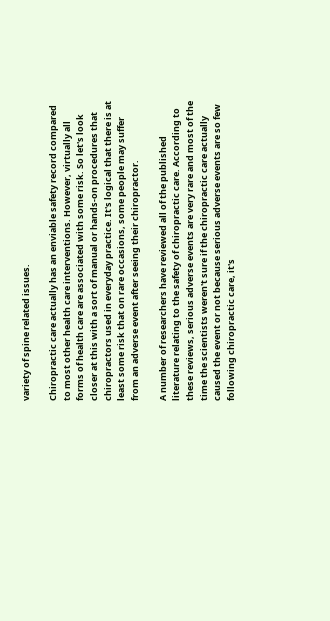variety of spine related issues.

Chiropractic care actually has an enviable safety record compared to most other health care interventions. However, virtually all forms of health care are associated with some risk. So let's look closer at this with a sort of manual or hands-on procedures that chiropractors used in everyday practice. It's logical that there is at least some risk that on rare occasions, some people may suffer from an adverse event after seeing their chiropractor.

A number of researchers have reviewed all of the published literature relating to the safety of chiropractic care. According to these reviews, serious adverse events are very rare and most of the time the scientists weren't sure if the chiropractic care actually caused the event or not because serious adverse events are so few following chiropractic care, it's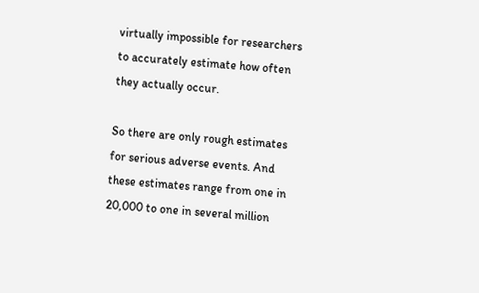virtually impossible for researchers to accurately estimate how often they actually occur.

So there are only rough estimates for serious adverse events. And these estimates range from one in 20,000 to one in several million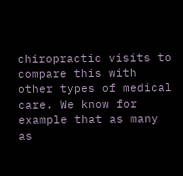chiropractic visits to compare this with other types of medical care. We know for example that as many as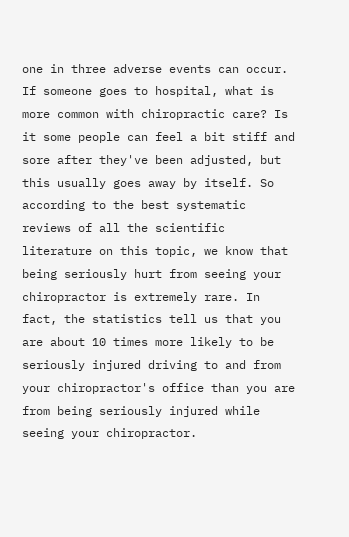one in three adverse events can occur. If someone goes to hospital, what is more common with chiropractic care? Is it some people can feel a bit stiff and sore after they've been adjusted, but this usually goes away by itself. So according to the best systematic reviews of all the scientific literature on this topic, we know that being seriously hurt from seeing your chiropractor is extremely rare. In fact, the statistics tell us that you are about 10 times more likely to be seriously injured driving to and from your chiropractor's office than you are from being seriously injured while seeing your chiropractor.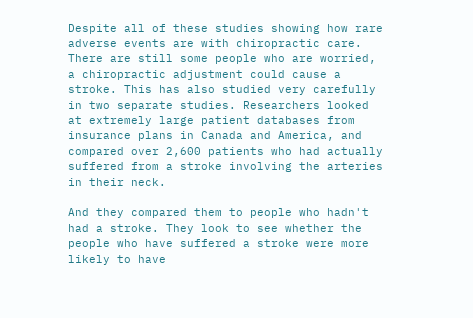Despite all of these studies showing how rare adverse events are with chiropractic care. There are still some people who are worried, a chiropractic adjustment could cause a stroke. This has also studied very carefully in two separate studies. Researchers looked at extremely large patient databases from insurance plans in Canada and America, and compared over 2,600 patients who had actually suffered from a stroke involving the arteries in their neck.

And they compared them to people who hadn't had a stroke. They look to see whether the people who have suffered a stroke were more likely to have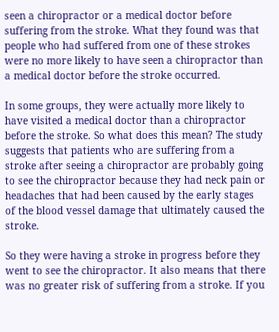seen a chiropractor or a medical doctor before suffering from the stroke. What they found was that people who had suffered from one of these strokes were no more likely to have seen a chiropractor than a medical doctor before the stroke occurred.

In some groups, they were actually more likely to have visited a medical doctor than a chiropractor before the stroke. So what does this mean? The study suggests that patients who are suffering from a stroke after seeing a chiropractor are probably going to see the chiropractor because they had neck pain or headaches that had been caused by the early stages of the blood vessel damage that ultimately caused the stroke.

So they were having a stroke in progress before they went to see the chiropractor. It also means that there was no greater risk of suffering from a stroke. If you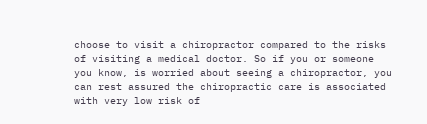choose to visit a chiropractor compared to the risks of visiting a medical doctor. So if you or someone you know, is worried about seeing a chiropractor, you can rest assured the chiropractic care is associated with very low risk of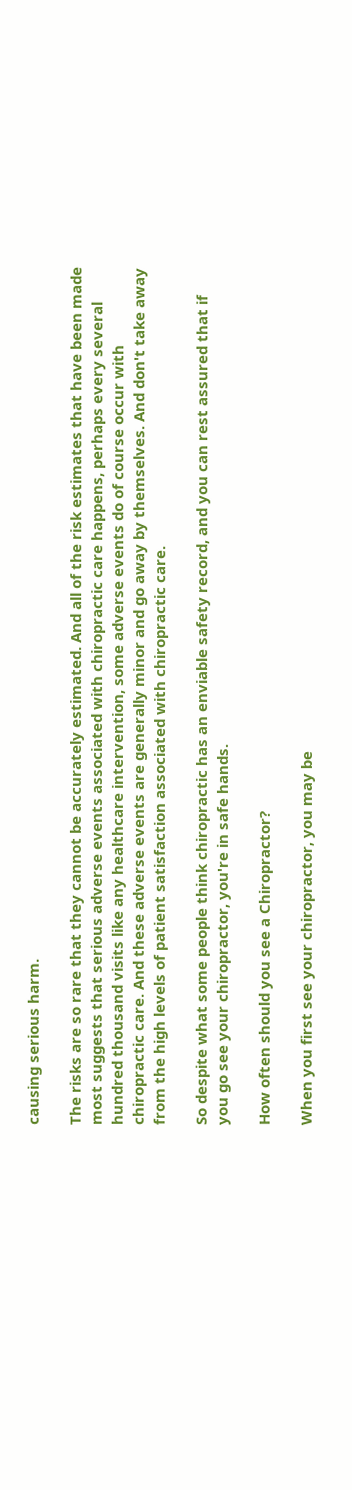causing serious harm.

The risks are so rare that they cannot be accurately estimated. And all of the risk estimates that have been made most suggests that serious adverse events associated with chiropractic care happens, perhaps every several hundred thousand visits like any healthcare intervention, some adverse events do of course occur with chiropractic care. And these adverse events are generally minor and go away by themselves. And don't take away from the high levels of patient satisfaction associated with chiropractic care.

So despite what some people think chiropractic has an enviable safety record, and you can rest assured that if you go see your chiropractor, you're in safe hands.

How often should you see a Chiropractor?

When you first see your chiropractor, you may be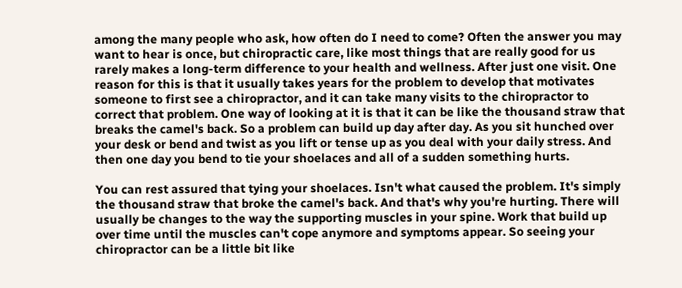among the many people who ask, how often do I need to come? Often the answer you may want to hear is once, but chiropractic care, like most things that are really good for us rarely makes a long-term difference to your health and wellness. After just one visit. One reason for this is that it usually takes years for the problem to develop that motivates someone to first see a chiropractor, and it can take many visits to the chiropractor to correct that problem. One way of looking at it is that it can be like the thousand straw that breaks the camel's back. So a problem can build up day after day. As you sit hunched over your desk or bend and twist as you lift or tense up as you deal with your daily stress. And then one day you bend to tie your shoelaces and all of a sudden something hurts.

You can rest assured that tying your shoelaces. Isn't what caused the problem. It's simply the thousand straw that broke the camel's back. And that's why you're hurting. There will usually be changes to the way the supporting muscles in your spine. Work that build up over time until the muscles can't cope anymore and symptoms appear. So seeing your chiropractor can be a little bit like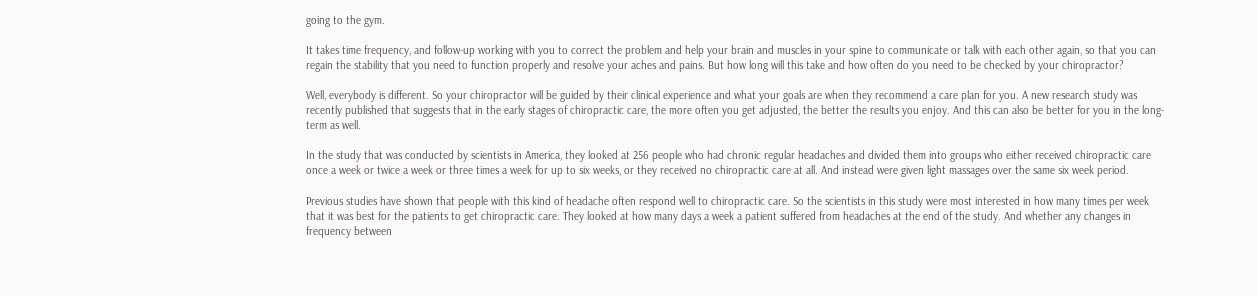going to the gym.

It takes time frequency, and follow-up working with you to correct the problem and help your brain and muscles in your spine to communicate or talk with each other again, so that you can regain the stability that you need to function properly and resolve your aches and pains. But how long will this take and how often do you need to be checked by your chiropractor?

Well, everybody is different. So your chiropractor will be guided by their clinical experience and what your goals are when they recommend a care plan for you. A new research study was recently published that suggests that in the early stages of chiropractic care, the more often you get adjusted, the better the results you enjoy. And this can also be better for you in the long-term as well.

In the study that was conducted by scientists in America, they looked at 256 people who had chronic regular headaches and divided them into groups who either received chiropractic care once a week or twice a week or three times a week for up to six weeks, or they received no chiropractic care at all. And instead were given light massages over the same six week period.

Previous studies have shown that people with this kind of headache often respond well to chiropractic care. So the scientists in this study were most interested in how many times per week that it was best for the patients to get chiropractic care. They looked at how many days a week a patient suffered from headaches at the end of the study. And whether any changes in frequency between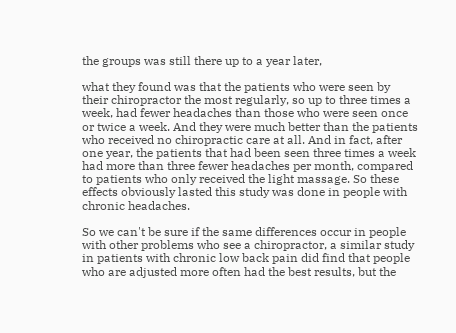the groups was still there up to a year later,

what they found was that the patients who were seen by their chiropractor the most regularly, so up to three times a week, had fewer headaches than those who were seen once or twice a week. And they were much better than the patients who received no chiropractic care at all. And in fact, after one year, the patients that had been seen three times a week had more than three fewer headaches per month, compared to patients who only received the light massage. So these effects obviously lasted this study was done in people with chronic headaches.

So we can't be sure if the same differences occur in people with other problems who see a chiropractor, a similar study in patients with chronic low back pain did find that people who are adjusted more often had the best results, but the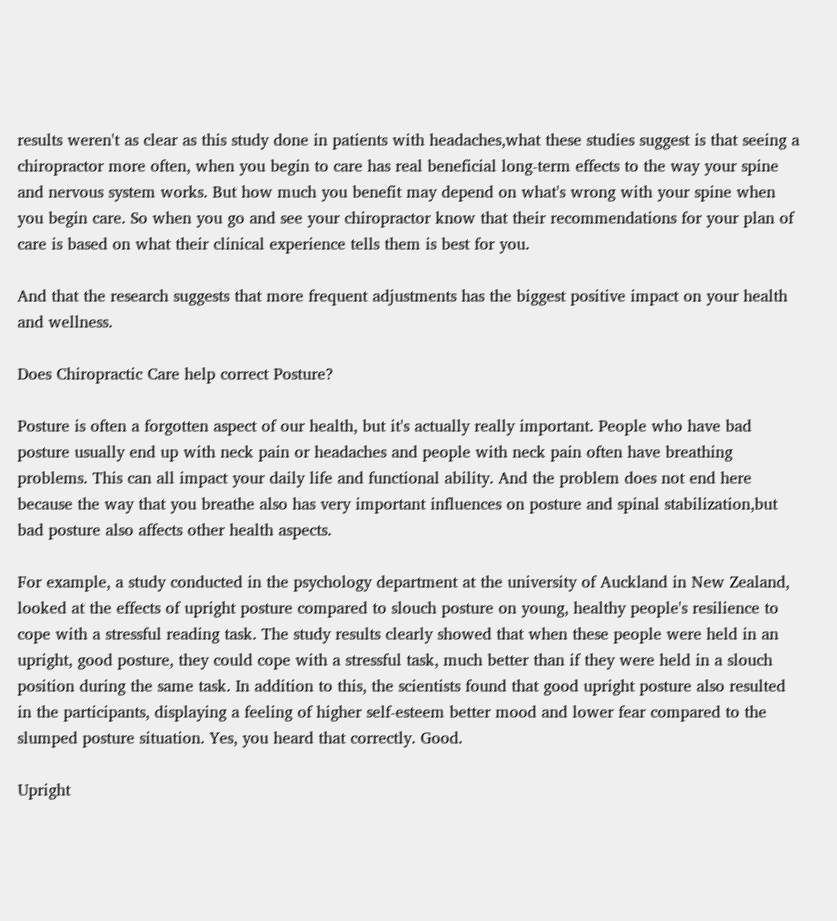results weren't as clear as this study done in patients with headaches,what these studies suggest is that seeing a chiropractor more often, when you begin to care has real beneficial long-term effects to the way your spine and nervous system works. But how much you benefit may depend on what's wrong with your spine when you begin care. So when you go and see your chiropractor know that their recommendations for your plan of care is based on what their clinical experience tells them is best for you.

And that the research suggests that more frequent adjustments has the biggest positive impact on your health and wellness.

Does Chiropractic Care help correct Posture?

Posture is often a forgotten aspect of our health, but it's actually really important. People who have bad posture usually end up with neck pain or headaches and people with neck pain often have breathing problems. This can all impact your daily life and functional ability. And the problem does not end here because the way that you breathe also has very important influences on posture and spinal stabilization,but bad posture also affects other health aspects.

For example, a study conducted in the psychology department at the university of Auckland in New Zealand, looked at the effects of upright posture compared to slouch posture on young, healthy people's resilience to cope with a stressful reading task. The study results clearly showed that when these people were held in an upright, good posture, they could cope with a stressful task, much better than if they were held in a slouch position during the same task. In addition to this, the scientists found that good upright posture also resulted in the participants, displaying a feeling of higher self-esteem better mood and lower fear compared to the slumped posture situation. Yes, you heard that correctly. Good.

Upright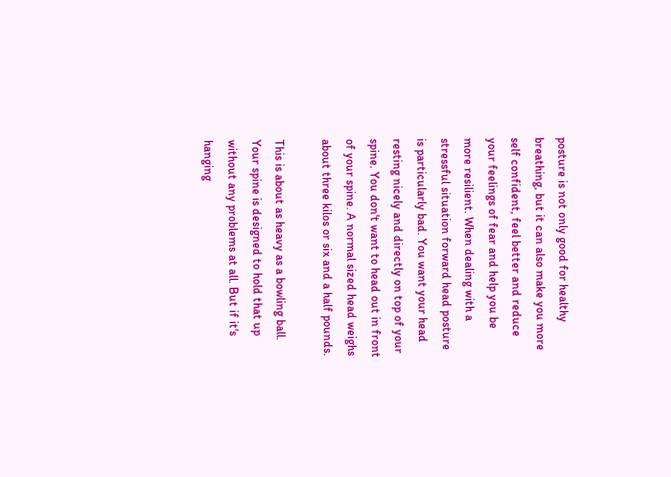posture is not only good for healthy breathing, but it can also make you more self confident, feel better and reduce your feelings of fear and help you be more resilient. When dealing with a stressful situation forward head posture is particularly bad. You want your head resting nicely and directly on top of your spine. You don't want to head out in front of your spine. A normal sized head weighs about three kilos or six and a half pounds.

This is about as heavy as a bowling ball. Your spine is designed to hold that up without any problems at all. But if it's hanging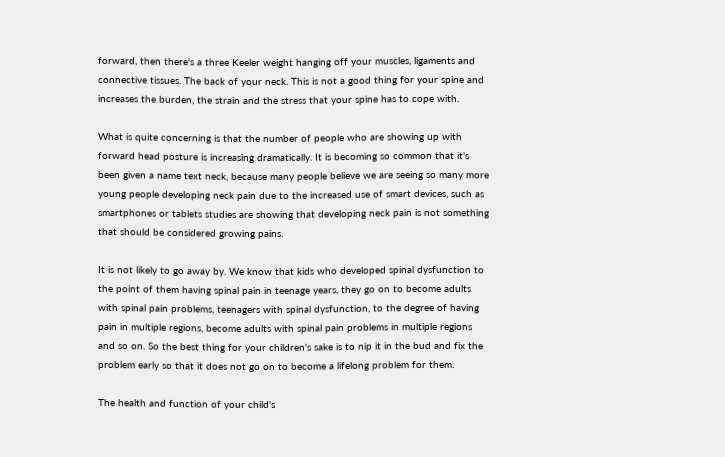forward, then there's a three Keeler weight hanging off your muscles, ligaments and connective tissues. The back of your neck. This is not a good thing for your spine and increases the burden, the strain and the stress that your spine has to cope with.

What is quite concerning is that the number of people who are showing up with forward head posture is increasing dramatically. It is becoming so common that it's been given a name text neck, because many people believe we are seeing so many more young people developing neck pain due to the increased use of smart devices, such as smartphones or tablets studies are showing that developing neck pain is not something that should be considered growing pains.

It is not likely to go away by. We know that kids who developed spinal dysfunction to the point of them having spinal pain in teenage years, they go on to become adults with spinal pain problems, teenagers with spinal dysfunction, to the degree of having pain in multiple regions, become adults with spinal pain problems in multiple regions and so on. So the best thing for your children's sake is to nip it in the bud and fix the problem early so that it does not go on to become a lifelong problem for them.

The health and function of your child's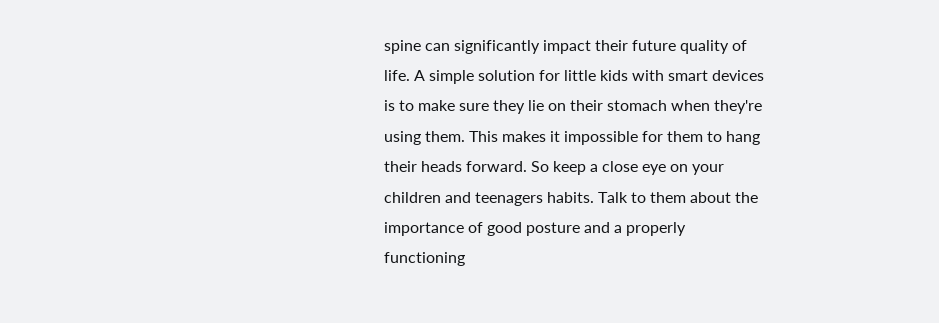spine can significantly impact their future quality of life. A simple solution for little kids with smart devices is to make sure they lie on their stomach when they're using them. This makes it impossible for them to hang their heads forward. So keep a close eye on your children and teenagers habits. Talk to them about the importance of good posture and a properly functioning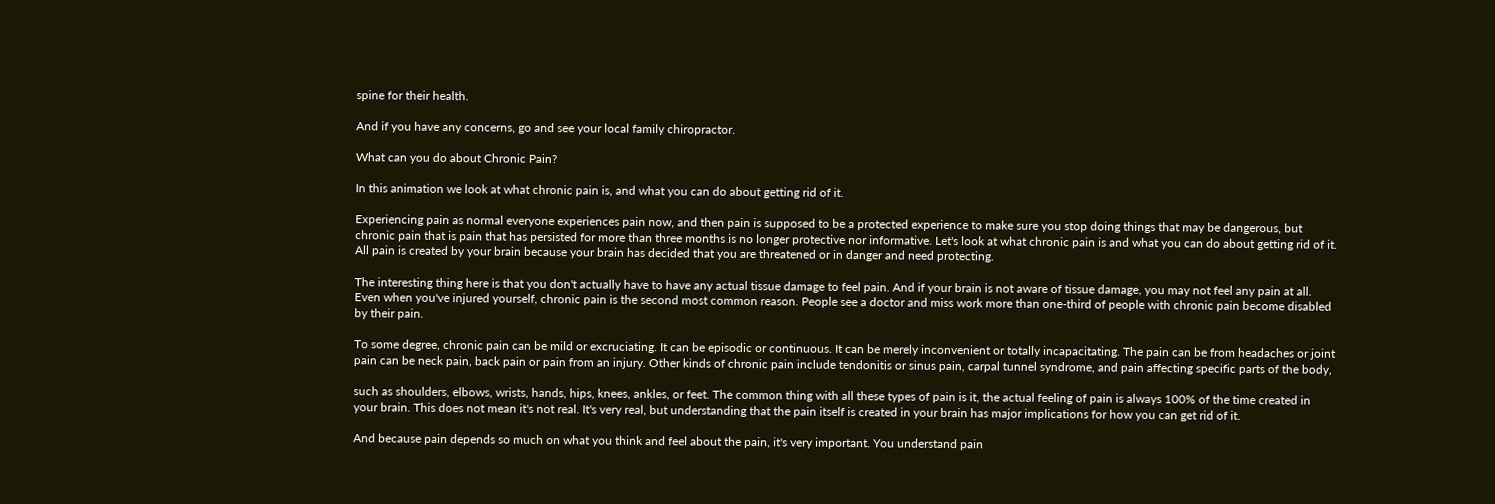spine for their health.

And if you have any concerns, go and see your local family chiropractor.

What can you do about Chronic Pain?

In this animation we look at what chronic pain is, and what you can do about getting rid of it.

Experiencing pain as normal everyone experiences pain now, and then pain is supposed to be a protected experience to make sure you stop doing things that may be dangerous, but chronic pain that is pain that has persisted for more than three months is no longer protective nor informative. Let's look at what chronic pain is and what you can do about getting rid of it. All pain is created by your brain because your brain has decided that you are threatened or in danger and need protecting.

The interesting thing here is that you don't actually have to have any actual tissue damage to feel pain. And if your brain is not aware of tissue damage, you may not feel any pain at all. Even when you've injured yourself, chronic pain is the second most common reason. People see a doctor and miss work more than one-third of people with chronic pain become disabled by their pain.

To some degree, chronic pain can be mild or excruciating. It can be episodic or continuous. It can be merely inconvenient or totally incapacitating. The pain can be from headaches or joint pain can be neck pain, back pain or pain from an injury. Other kinds of chronic pain include tendonitis or sinus pain, carpal tunnel syndrome, and pain affecting specific parts of the body,

such as shoulders, elbows, wrists, hands, hips, knees, ankles, or feet. The common thing with all these types of pain is it, the actual feeling of pain is always 100% of the time created in your brain. This does not mean it's not real. It's very real, but understanding that the pain itself is created in your brain has major implications for how you can get rid of it.

And because pain depends so much on what you think and feel about the pain, it's very important. You understand pain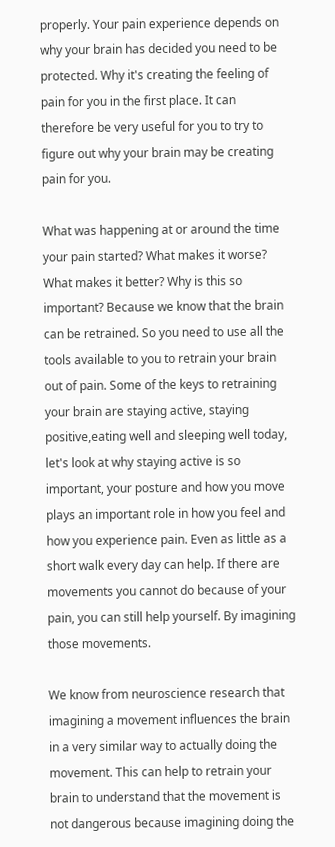properly. Your pain experience depends on why your brain has decided you need to be protected. Why it's creating the feeling of pain for you in the first place. It can therefore be very useful for you to try to figure out why your brain may be creating pain for you.

What was happening at or around the time your pain started? What makes it worse? What makes it better? Why is this so important? Because we know that the brain can be retrained. So you need to use all the tools available to you to retrain your brain out of pain. Some of the keys to retraining your brain are staying active, staying positive,eating well and sleeping well today, let's look at why staying active is so important, your posture and how you move plays an important role in how you feel and how you experience pain. Even as little as a short walk every day can help. If there are movements you cannot do because of your pain, you can still help yourself. By imagining those movements.

We know from neuroscience research that imagining a movement influences the brain in a very similar way to actually doing the movement. This can help to retrain your brain to understand that the movement is not dangerous because imagining doing the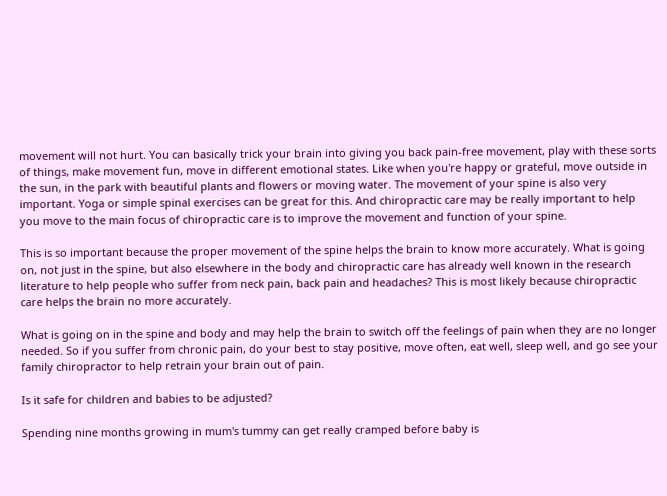movement will not hurt. You can basically trick your brain into giving you back pain-free movement, play with these sorts of things, make movement fun, move in different emotional states. Like when you're happy or grateful, move outside in the sun, in the park with beautiful plants and flowers or moving water. The movement of your spine is also very important. Yoga or simple spinal exercises can be great for this. And chiropractic care may be really important to help you move to the main focus of chiropractic care is to improve the movement and function of your spine.

This is so important because the proper movement of the spine helps the brain to know more accurately. What is going on, not just in the spine, but also elsewhere in the body and chiropractic care has already well known in the research literature to help people who suffer from neck pain, back pain and headaches? This is most likely because chiropractic care helps the brain no more accurately.

What is going on in the spine and body and may help the brain to switch off the feelings of pain when they are no longer needed. So if you suffer from chronic pain, do your best to stay positive, move often, eat well, sleep well, and go see your family chiropractor to help retrain your brain out of pain.

Is it safe for children and babies to be adjusted?

Spending nine months growing in mum's tummy can get really cramped before baby is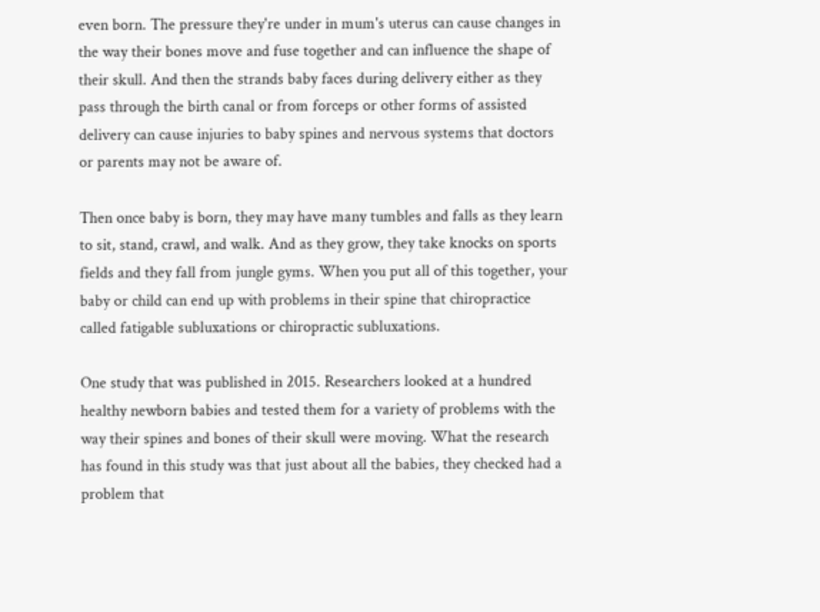even born. The pressure they're under in mum's uterus can cause changes in the way their bones move and fuse together and can influence the shape of their skull. And then the strands baby faces during delivery either as they pass through the birth canal or from forceps or other forms of assisted delivery can cause injuries to baby spines and nervous systems that doctors or parents may not be aware of.

Then once baby is born, they may have many tumbles and falls as they learn to sit, stand, crawl, and walk. And as they grow, they take knocks on sports fields and they fall from jungle gyms. When you put all of this together, your baby or child can end up with problems in their spine that chiropractice called fatigable subluxations or chiropractic subluxations.

One study that was published in 2015. Researchers looked at a hundred healthy newborn babies and tested them for a variety of problems with the way their spines and bones of their skull were moving. What the research has found in this study was that just about all the babies, they checked had a problem that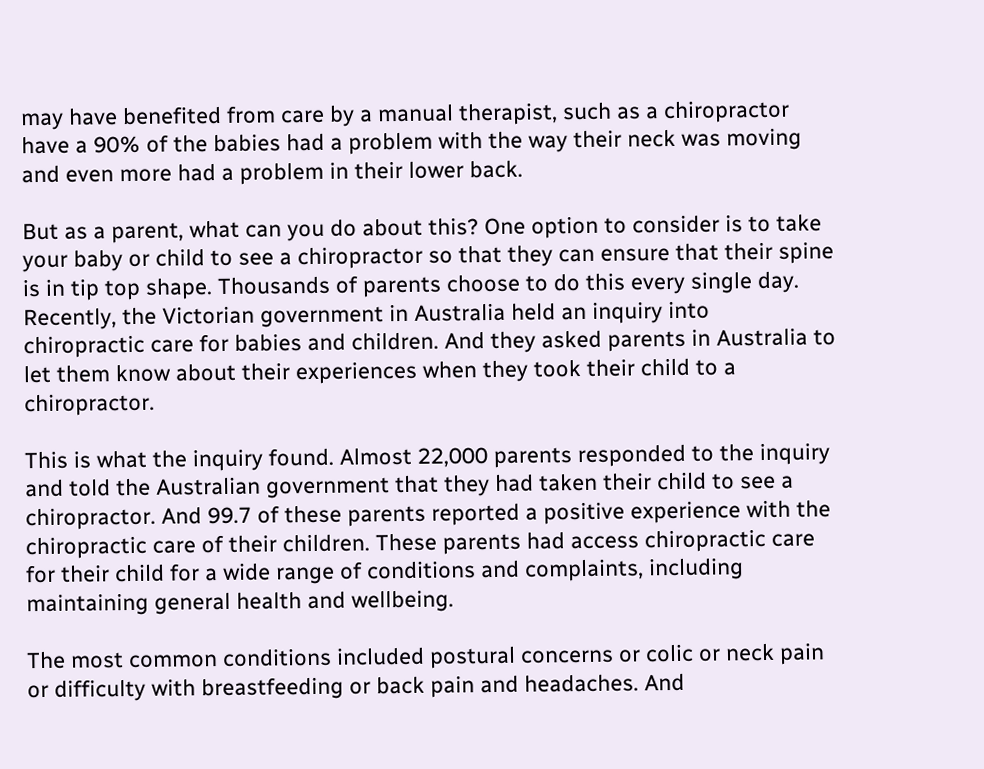may have benefited from care by a manual therapist, such as a chiropractor have a 90% of the babies had a problem with the way their neck was moving and even more had a problem in their lower back.

But as a parent, what can you do about this? One option to consider is to take your baby or child to see a chiropractor so that they can ensure that their spine is in tip top shape. Thousands of parents choose to do this every single day. Recently, the Victorian government in Australia held an inquiry into chiropractic care for babies and children. And they asked parents in Australia to let them know about their experiences when they took their child to a chiropractor.

This is what the inquiry found. Almost 22,000 parents responded to the inquiry and told the Australian government that they had taken their child to see a chiropractor. And 99.7 of these parents reported a positive experience with the chiropractic care of their children. These parents had access chiropractic care for their child for a wide range of conditions and complaints, including maintaining general health and wellbeing.

The most common conditions included postural concerns or colic or neck pain or difficulty with breastfeeding or back pain and headaches. And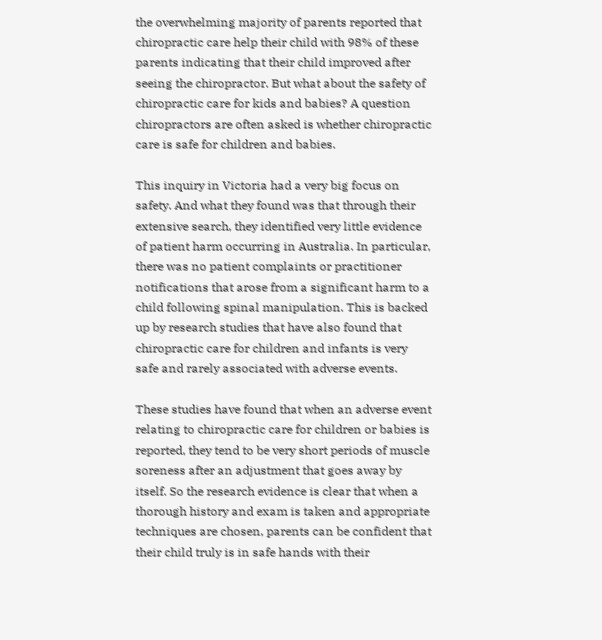the overwhelming majority of parents reported that chiropractic care help their child with 98% of these parents indicating that their child improved after seeing the chiropractor. But what about the safety of chiropractic care for kids and babies? A question chiropractors are often asked is whether chiropractic care is safe for children and babies.

This inquiry in Victoria had a very big focus on safety. And what they found was that through their extensive search, they identified very little evidence of patient harm occurring in Australia. In particular, there was no patient complaints or practitioner notifications that arose from a significant harm to a child following spinal manipulation. This is backed up by research studies that have also found that chiropractic care for children and infants is very safe and rarely associated with adverse events.

These studies have found that when an adverse event relating to chiropractic care for children or babies is reported, they tend to be very short periods of muscle soreness after an adjustment that goes away by itself. So the research evidence is clear that when a thorough history and exam is taken and appropriate techniques are chosen, parents can be confident that their child truly is in safe hands with their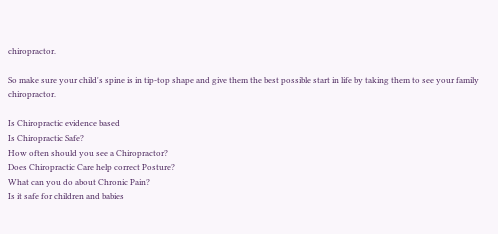chiropractor.

So make sure your child's spine is in tip-top shape and give them the best possible start in life by taking them to see your family chiropractor.

Is Chiropractic evidence based
Is Chiropractic Safe?
How often should you see a Chiropractor?
Does Chiropractic Care help correct Posture?
What can you do about Chronic Pain?
Is it safe for children and babies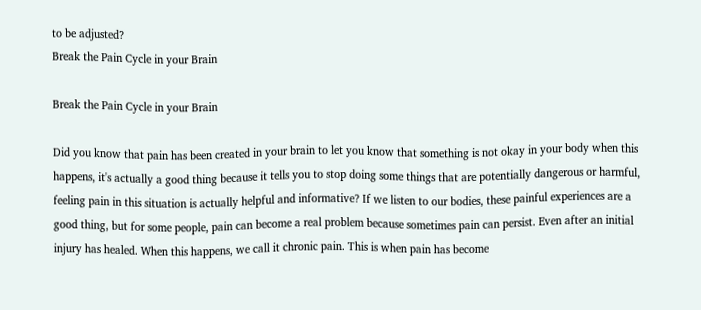to be adjusted?
Break the Pain Cycle in your Brain

Break the Pain Cycle in your Brain

Did you know that pain has been created in your brain to let you know that something is not okay in your body when this happens, it's actually a good thing because it tells you to stop doing some things that are potentially dangerous or harmful, feeling pain in this situation is actually helpful and informative? If we listen to our bodies, these painful experiences are a good thing, but for some people, pain can become a real problem because sometimes pain can persist. Even after an initial injury has healed. When this happens, we call it chronic pain. This is when pain has become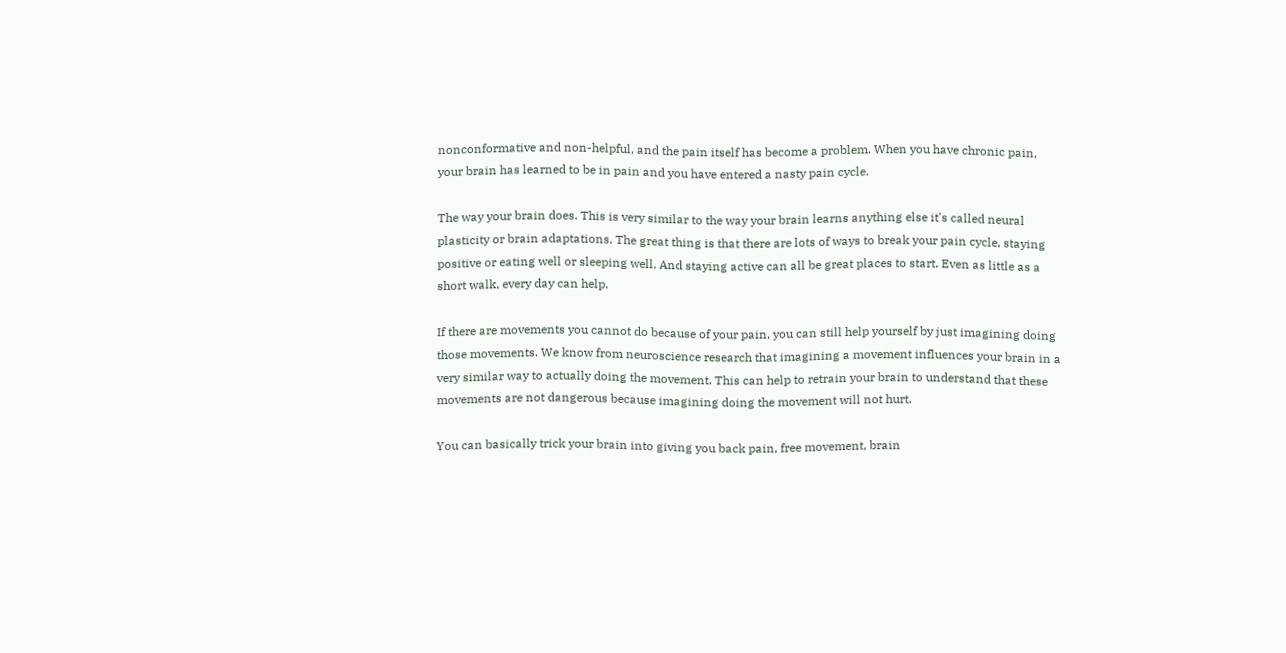nonconformative and non-helpful, and the pain itself has become a problem. When you have chronic pain, your brain has learned to be in pain and you have entered a nasty pain cycle.

The way your brain does. This is very similar to the way your brain learns anything else it's called neural plasticity or brain adaptations. The great thing is that there are lots of ways to break your pain cycle, staying positive or eating well or sleeping well. And staying active can all be great places to start. Even as little as a short walk, every day can help.

If there are movements you cannot do because of your pain, you can still help yourself by just imagining doing those movements. We know from neuroscience research that imagining a movement influences your brain in a very similar way to actually doing the movement. This can help to retrain your brain to understand that these movements are not dangerous because imagining doing the movement will not hurt.

You can basically trick your brain into giving you back pain, free movement, brain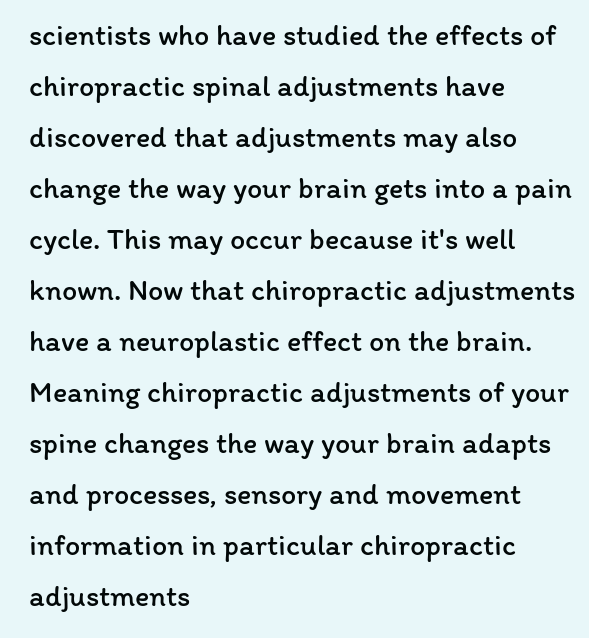scientists who have studied the effects of chiropractic spinal adjustments have discovered that adjustments may also change the way your brain gets into a pain cycle. This may occur because it's well known. Now that chiropractic adjustments have a neuroplastic effect on the brain. Meaning chiropractic adjustments of your spine changes the way your brain adapts and processes, sensory and movement information in particular chiropractic adjustments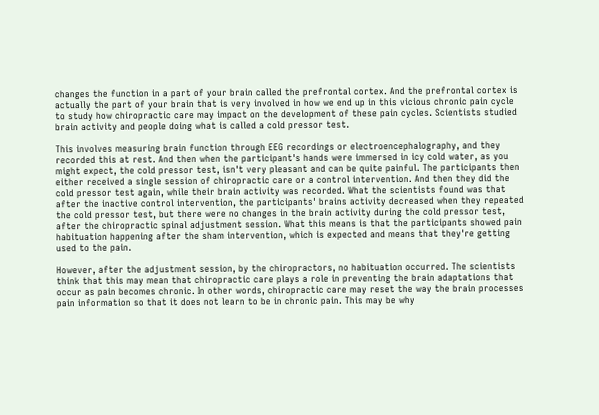changes the function in a part of your brain called the prefrontal cortex. And the prefrontal cortex is actually the part of your brain that is very involved in how we end up in this vicious chronic pain cycle to study how chiropractic care may impact on the development of these pain cycles. Scientists studied brain activity and people doing what is called a cold pressor test.

This involves measuring brain function through EEG recordings or electroencephalography, and they recorded this at rest. And then when the participant's hands were immersed in icy cold water, as you might expect, the cold pressor test, isn't very pleasant and can be quite painful. The participants then either received a single session of chiropractic care or a control intervention. And then they did the cold pressor test again, while their brain activity was recorded. What the scientists found was that after the inactive control intervention, the participants' brains activity decreased when they repeated the cold pressor test, but there were no changes in the brain activity during the cold pressor test, after the chiropractic spinal adjustment session. What this means is that the participants showed pain habituation happening after the sham intervention, which is expected and means that they're getting used to the pain.

However, after the adjustment session, by the chiropractors, no habituation occurred. The scientists think that this may mean that chiropractic care plays a role in preventing the brain adaptations that occur as pain becomes chronic. In other words, chiropractic care may reset the way the brain processes pain information so that it does not learn to be in chronic pain. This may be why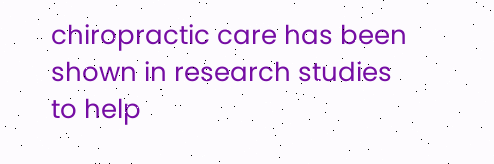chiropractic care has been shown in research studies to help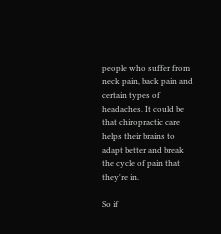people who suffer from neck pain, back pain and certain types of headaches. It could be that chiropractic care helps their brains to adapt better and break the cycle of pain that they're in.

So if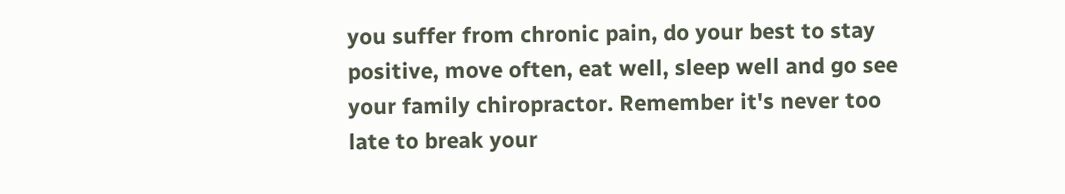you suffer from chronic pain, do your best to stay positive, move often, eat well, sleep well and go see your family chiropractor. Remember it's never too late to break your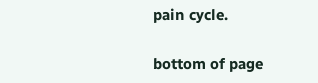pain cycle.

bottom of page